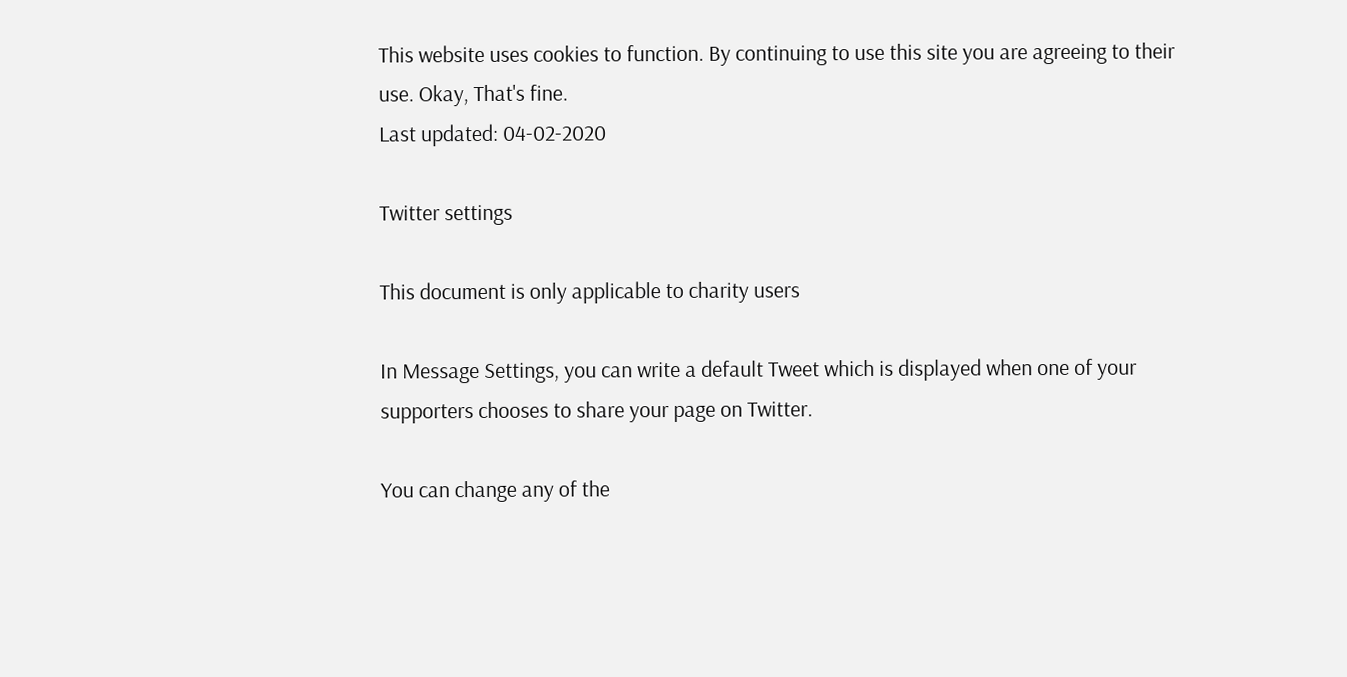This website uses cookies to function. By continuing to use this site you are agreeing to their use. Okay, That's fine.
Last updated: 04-02-2020

Twitter settings

This document is only applicable to charity users

In Message Settings, you can write a default Tweet which is displayed when one of your supporters chooses to share your page on Twitter.

You can change any of the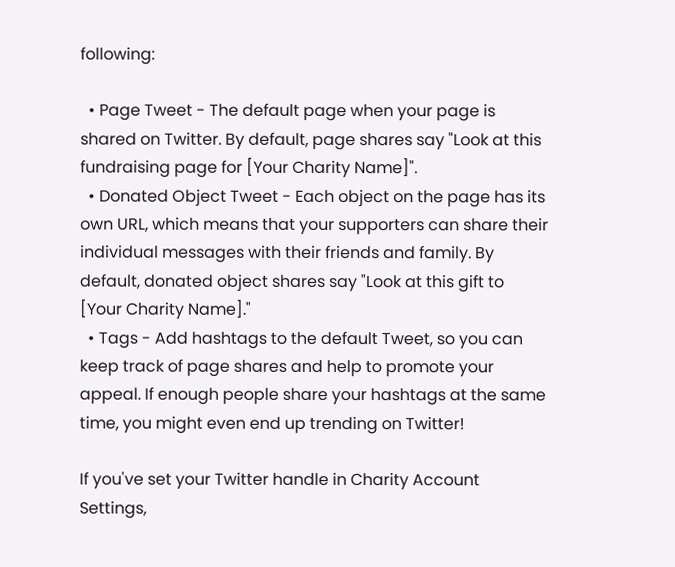following:

  • Page Tweet - The default page when your page is shared on Twitter. By default, page shares say "Look at this fundraising page for [Your Charity Name]".
  • Donated Object Tweet - Each object on the page has its own URL, which means that your supporters can share their individual messages with their friends and family. By default, donated object shares say "Look at this gift to [Your Charity Name]."
  • Tags - Add hashtags to the default Tweet, so you can keep track of page shares and help to promote your appeal. If enough people share your hashtags at the same time, you might even end up trending on Twitter!

If you've set your Twitter handle in Charity Account Settings,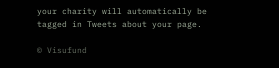your charity will automatically be tagged in Tweets about your page.

© Visufund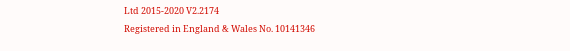Ltd 2015-2020 V2.2174
Registered in England & Wales No. 10141346